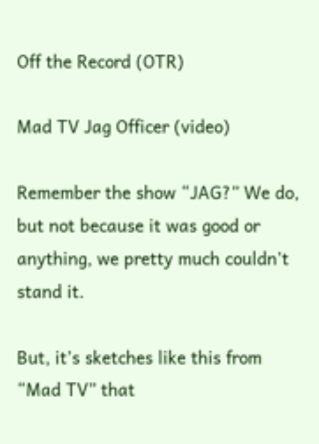Off the Record (OTR)

Mad TV Jag Officer (video)

Remember the show “JAG?” We do, but not because it was good or anything, we pretty much couldn’t stand it.

But, it’s sketches like this from “Mad TV” that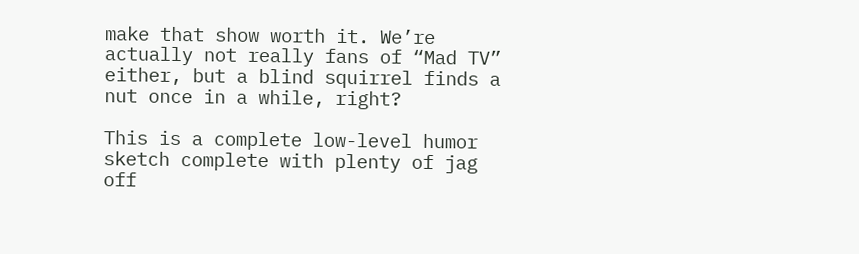make that show worth it. We’re actually not really fans of “Mad TV” either, but a blind squirrel finds a nut once in a while, right?

This is a complete low-level humor sketch complete with plenty of jag off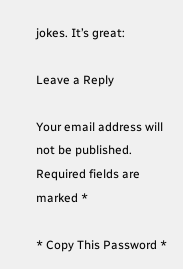jokes. It’s great:

Leave a Reply

Your email address will not be published. Required fields are marked *

* Copy This Password *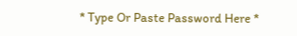* Type Or Paste Password Here *